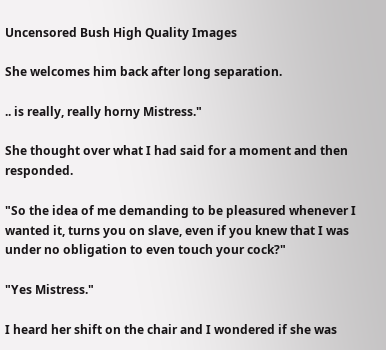Uncensored Bush High Quality Images

She welcomes him back after long separation.

.. is really, really horny Mistress."

She thought over what I had said for a moment and then responded.

"So the idea of me demanding to be pleasured whenever I wanted it, turns you on slave, even if you knew that I was under no obligation to even touch your cock?"

"Yes Mistress."

I heard her shift on the chair and I wondered if she was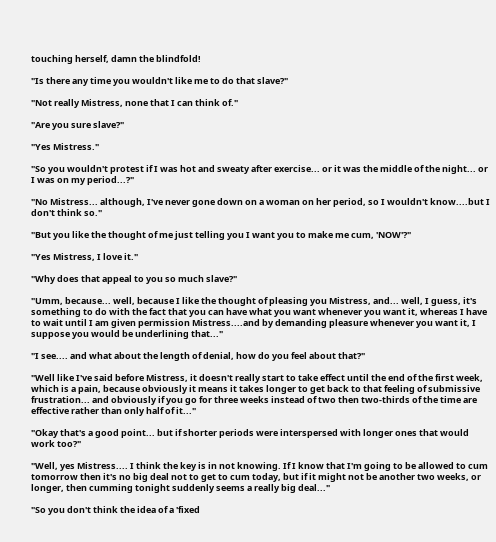touching herself, damn the blindfold!

"Is there any time you wouldn't like me to do that slave?"

"Not really Mistress, none that I can think of."

"Are you sure slave?"

"Yes Mistress."

"So you wouldn't protest if I was hot and sweaty after exercise... or it was the middle of the night... or I was on my period...?"

"No Mistress... although, I've never gone down on a woman on her period, so I wouldn't know....but I don't think so."

"But you like the thought of me just telling you I want you to make me cum, 'NOW'?"

"Yes Mistress, I love it."

"Why does that appeal to you so much slave?"

"Umm, because... well, because I like the thought of pleasing you Mistress, and... well, I guess, it's something to do with the fact that you can have what you want whenever you want it, whereas I have to wait until I am given permission Mistress....and by demanding pleasure whenever you want it, I suppose you would be underlining that..."

"I see.... and what about the length of denial, how do you feel about that?"

"Well like I've said before Mistress, it doesn't really start to take effect until the end of the first week, which is a pain, because obviously it means it takes longer to get back to that feeling of submissive frustration... and obviously if you go for three weeks instead of two then two-thirds of the time are effective rather than only half of it..."

"Okay that's a good point... but if shorter periods were interspersed with longer ones that would work too?"

"Well, yes Mistress.... I think the key is in not knowing. If I know that I'm going to be allowed to cum tomorrow then it's no big deal not to get to cum today, but if it might not be another two weeks, or longer, then cumming tonight suddenly seems a really big deal..."

"So you don't think the idea of a 'fixed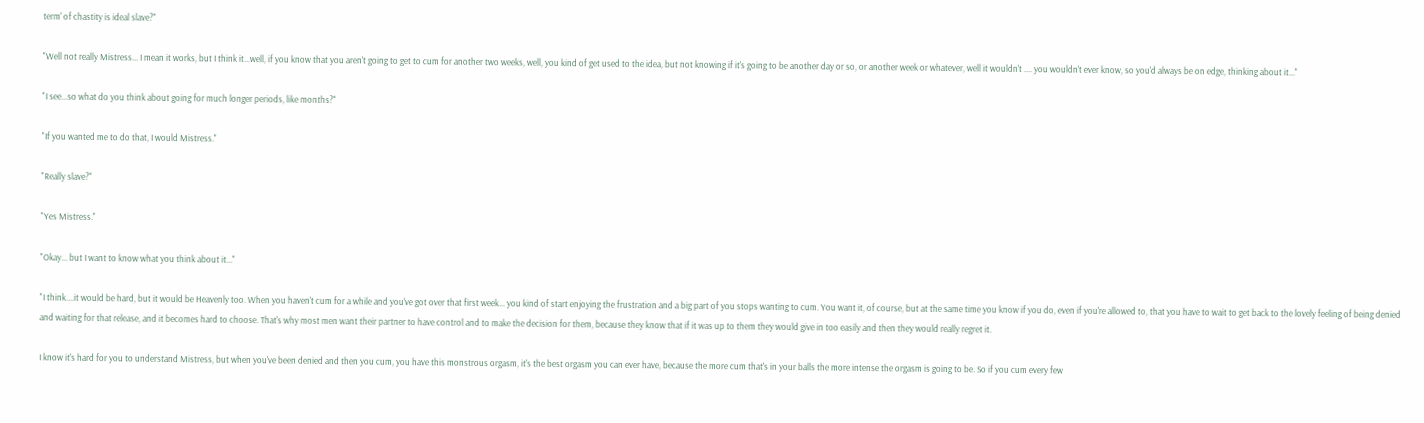term' of chastity is ideal slave?"

"Well not really Mistress... I mean it works, but I think it...well, if you know that you aren't going to get to cum for another two weeks, well, you kind of get used to the idea, but not knowing if it's going to be another day or so, or another week or whatever, well it wouldn't .... you wouldn't ever know, so you'd always be on edge, thinking about it..."

"I see...so what do you think about going for much longer periods, like months?"

"If you wanted me to do that, I would Mistress."

"Really slave?"

"Yes Mistress."

"Okay... but I want to know what you think about it..."

"I think....it would be hard, but it would be Heavenly too. When you haven't cum for a while and you've got over that first week... you kind of start enjoying the frustration and a big part of you stops wanting to cum. You want it, of course, but at the same time you know if you do, even if you're allowed to, that you have to wait to get back to the lovely feeling of being denied and waiting for that release, and it becomes hard to choose. That's why most men want their partner to have control and to make the decision for them, because they know that if it was up to them they would give in too easily and then they would really regret it.

I know it's hard for you to understand Mistress, but when you've been denied and then you cum, you have this monstrous orgasm, it's the best orgasm you can ever have, because the more cum that's in your balls the more intense the orgasm is going to be. So if you cum every few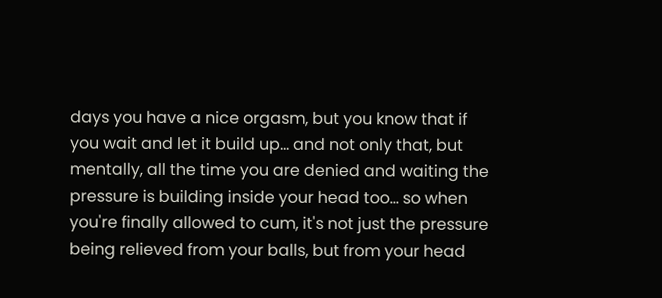days you have a nice orgasm, but you know that if you wait and let it build up... and not only that, but mentally, all the time you are denied and waiting the pressure is building inside your head too... so when you're finally allowed to cum, it's not just the pressure being relieved from your balls, but from your head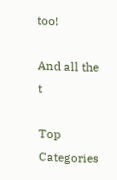too!

And all the t

Top Categories